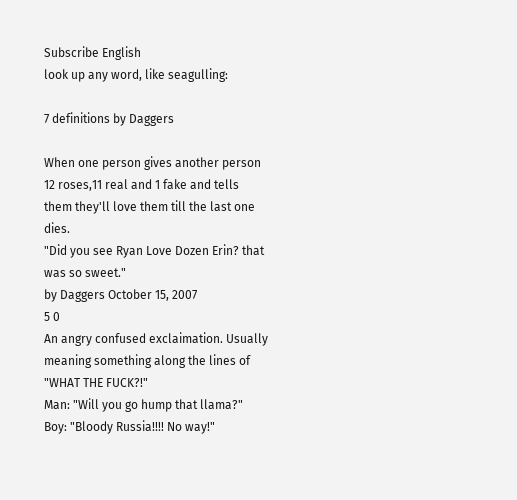Subscribe English
look up any word, like seagulling:

7 definitions by Daggers

When one person gives another person 12 roses,11 real and 1 fake and tells them they'll love them till the last one dies.
"Did you see Ryan Love Dozen Erin? that was so sweet."
by Daggers October 15, 2007
5 0
An angry confused exclaimation. Usually meaning something along the lines of "WHAT THE FUCK?!"
Man: "Will you go hump that llama?"
Boy: "Bloody Russia!!!! No way!"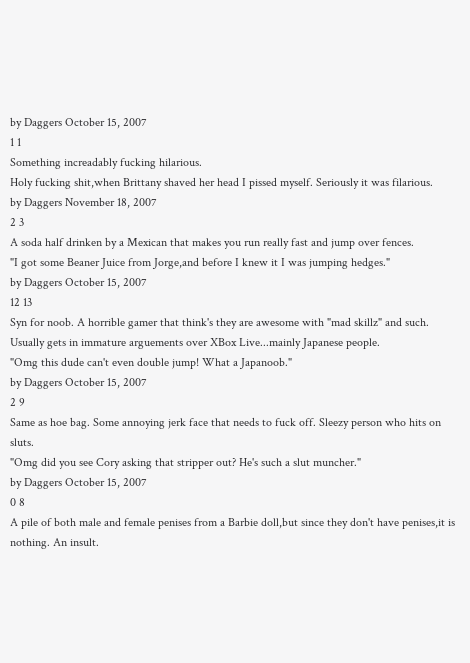by Daggers October 15, 2007
1 1
Something increadably fucking hilarious.
Holy fucking shit,when Brittany shaved her head I pissed myself. Seriously it was filarious.
by Daggers November 18, 2007
2 3
A soda half drinken by a Mexican that makes you run really fast and jump over fences.
"I got some Beaner Juice from Jorge,and before I knew it I was jumping hedges."
by Daggers October 15, 2007
12 13
Syn for noob. A horrible gamer that think's they are awesome with "mad skillz" and such. Usually gets in immature arguements over XBox Live...mainly Japanese people.
"Omg this dude can't even double jump! What a Japanoob."
by Daggers October 15, 2007
2 9
Same as hoe bag. Some annoying jerk face that needs to fuck off. Sleezy person who hits on sluts.
"Omg did you see Cory asking that stripper out? He's such a slut muncher."
by Daggers October 15, 2007
0 8
A pile of both male and female penises from a Barbie doll,but since they don't have penises,it is nothing. An insult.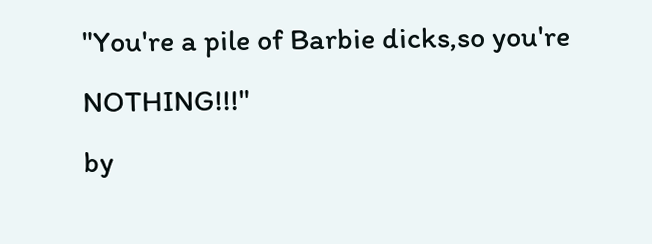"You're a pile of Barbie dicks,so you're NOTHING!!!"
by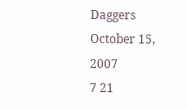Daggers October 15, 2007
7 21